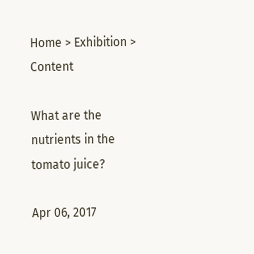Home > Exhibition > Content

What are the nutrients in the tomato juice?

Apr 06, 2017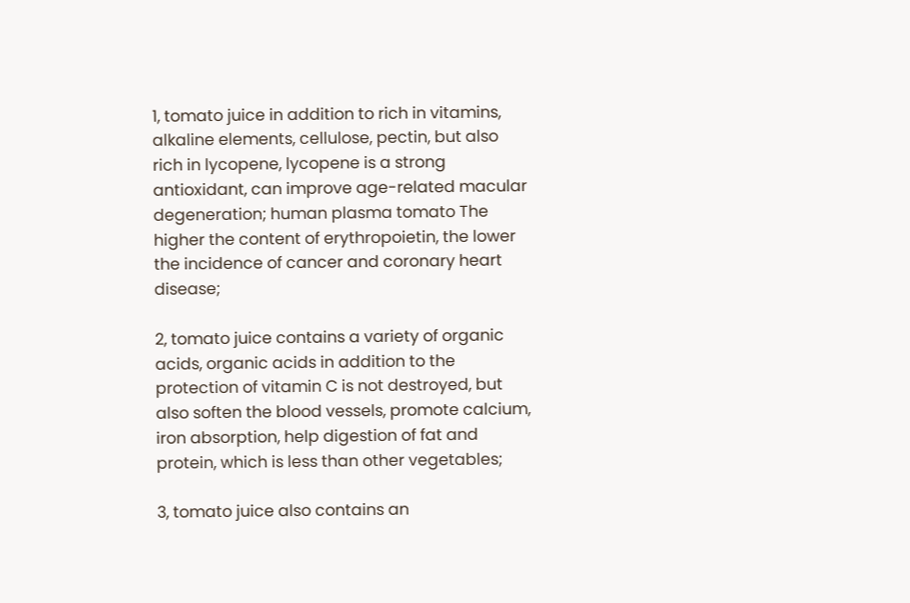1, tomato juice in addition to rich in vitamins, alkaline elements, cellulose, pectin, but also rich in lycopene, lycopene is a strong antioxidant, can improve age-related macular degeneration; human plasma tomato The higher the content of erythropoietin, the lower the incidence of cancer and coronary heart disease;

2, tomato juice contains a variety of organic acids, organic acids in addition to the protection of vitamin C is not destroyed, but also soften the blood vessels, promote calcium, iron absorption, help digestion of fat and protein, which is less than other vegetables;

3, tomato juice also contains an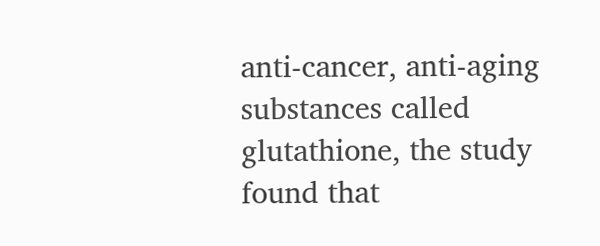anti-cancer, anti-aging substances called glutathione, the study found that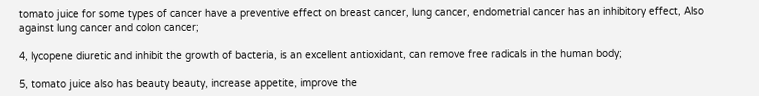tomato juice for some types of cancer have a preventive effect on breast cancer, lung cancer, endometrial cancer has an inhibitory effect, Also against lung cancer and colon cancer;

4, lycopene diuretic and inhibit the growth of bacteria, is an excellent antioxidant, can remove free radicals in the human body;

5, tomato juice also has beauty beauty, increase appetite, improve the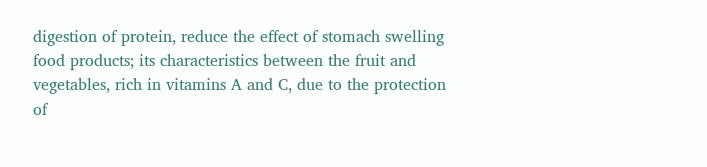digestion of protein, reduce the effect of stomach swelling food products; its characteristics between the fruit and vegetables, rich in vitamins A and C, due to the protection of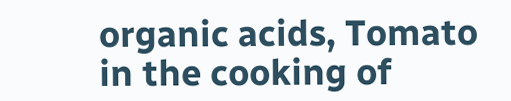organic acids, Tomato in the cooking of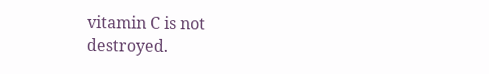vitamin C is not destroyed.